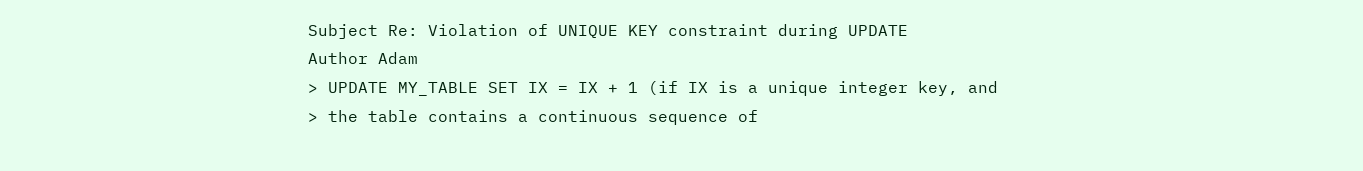Subject Re: Violation of UNIQUE KEY constraint during UPDATE
Author Adam
> UPDATE MY_TABLE SET IX = IX + 1 (if IX is a unique integer key, and
> the table contains a continuous sequence of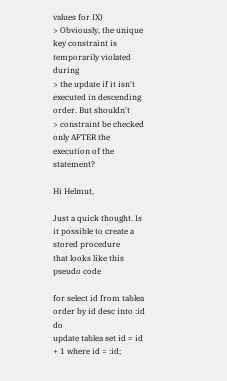values for IX)
> Obviously, the unique key constraint is temporarily violated during
> the update if it isn't executed in descending order. But shouldn't
> constraint be checked only AFTER the execution of the statement?

Hi Helmut,

Just a quick thought. Is it possible to create a stored procedure
that looks like this pseudo code

for select id from tablea order by id desc into :id do
update tablea set id = id + 1 where id = :id;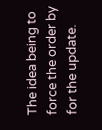The idea being to force the order by for the update.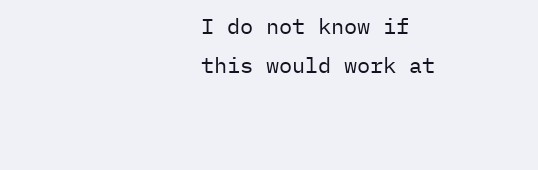I do not know if
this would work at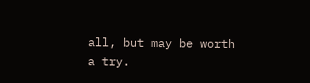all, but may be worth a try.